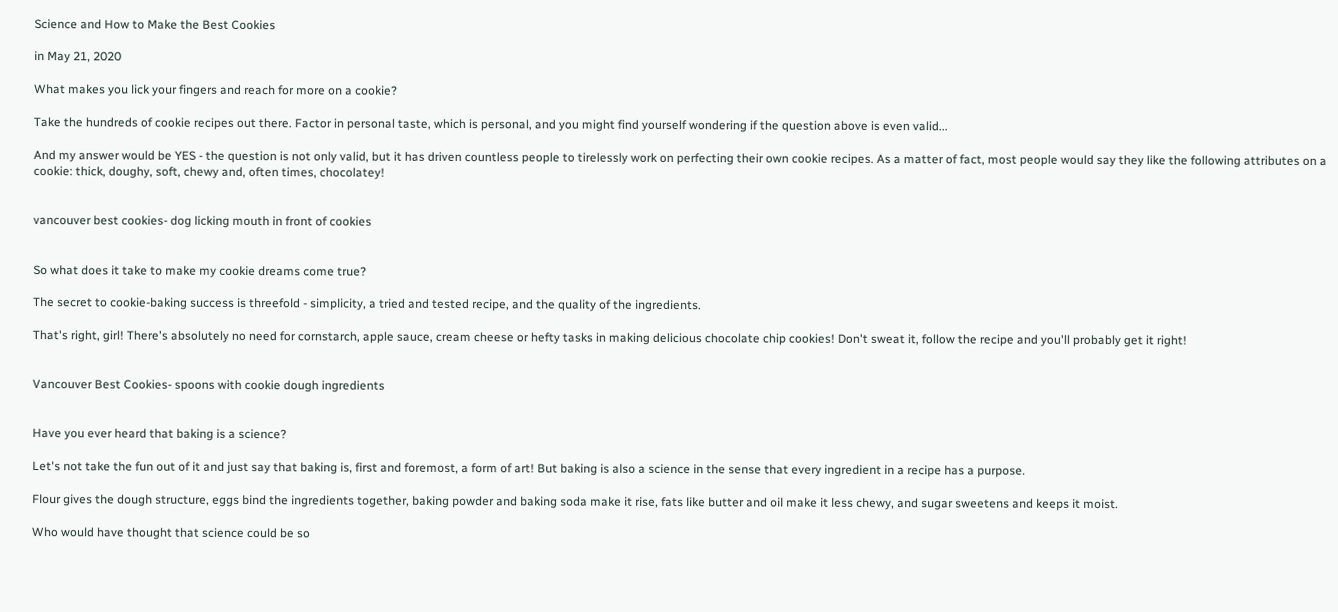Science and How to Make the Best Cookies

in May 21, 2020

What makes you lick your fingers and reach for more on a cookie?

Take the hundreds of cookie recipes out there. Factor in personal taste, which is personal, and you might find yourself wondering if the question above is even valid...

And my answer would be YES - the question is not only valid, but it has driven countless people to tirelessly work on perfecting their own cookie recipes. As a matter of fact, most people would say they like the following attributes on a cookie: thick, doughy, soft, chewy and, often times, chocolatey!


vancouver best cookies- dog licking mouth in front of cookies


So what does it take to make my cookie dreams come true?

The secret to cookie-baking success is threefold - simplicity, a tried and tested recipe, and the quality of the ingredients.

That's right, girl! There's absolutely no need for cornstarch, apple sauce, cream cheese or hefty tasks in making delicious chocolate chip cookies! Don't sweat it, follow the recipe and you'll probably get it right!


Vancouver Best Cookies- spoons with cookie dough ingredients


Have you ever heard that baking is a science?

Let's not take the fun out of it and just say that baking is, first and foremost, a form of art! But baking is also a science in the sense that every ingredient in a recipe has a purpose.

Flour gives the dough structure, eggs bind the ingredients together, baking powder and baking soda make it rise, fats like butter and oil make it less chewy, and sugar sweetens and keeps it moist.

Who would have thought that science could be so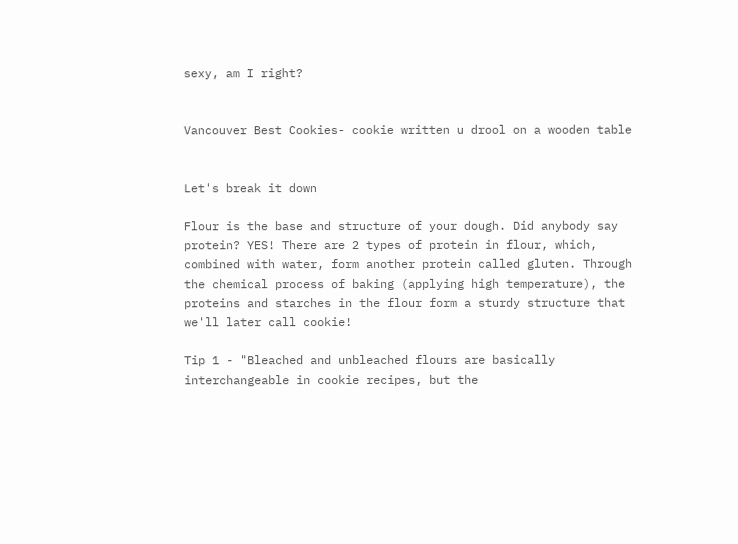sexy, am I right?


Vancouver Best Cookies- cookie written u drool on a wooden table


Let's break it down

Flour is the base and structure of your dough. Did anybody say protein? YES! There are 2 types of protein in flour, which, combined with water, form another protein called gluten. Through the chemical process of baking (applying high temperature), the proteins and starches in the flour form a sturdy structure that we'll later call cookie!

Tip 1 - "Bleached and unbleached flours are basically interchangeable in cookie recipes, but the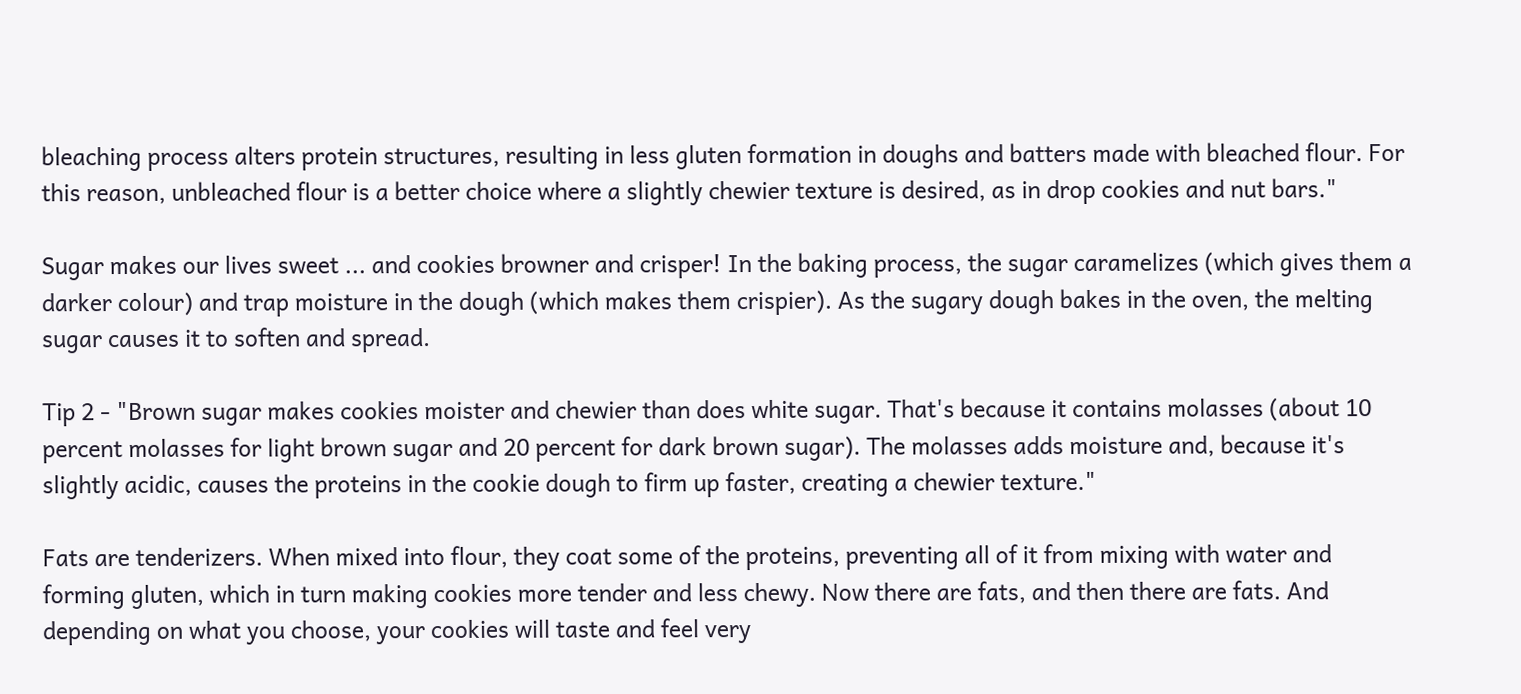bleaching process alters protein structures, resulting in less gluten formation in doughs and batters made with bleached flour. For this reason, unbleached flour is a better choice where a slightly chewier texture is desired, as in drop cookies and nut bars."

Sugar makes our lives sweet ... and cookies browner and crisper! In the baking process, the sugar caramelizes (which gives them a darker colour) and trap moisture in the dough (which makes them crispier). As the sugary dough bakes in the oven, the melting sugar causes it to soften and spread.

Tip 2 - "Brown sugar makes cookies moister and chewier than does white sugar. That's because it contains molasses (about 10 percent molasses for light brown sugar and 20 percent for dark brown sugar). The molasses adds moisture and, because it's slightly acidic, causes the proteins in the cookie dough to firm up faster, creating a chewier texture."

Fats are tenderizers. When mixed into flour, they coat some of the proteins, preventing all of it from mixing with water and forming gluten, which in turn making cookies more tender and less chewy. Now there are fats, and then there are fats. And depending on what you choose, your cookies will taste and feel very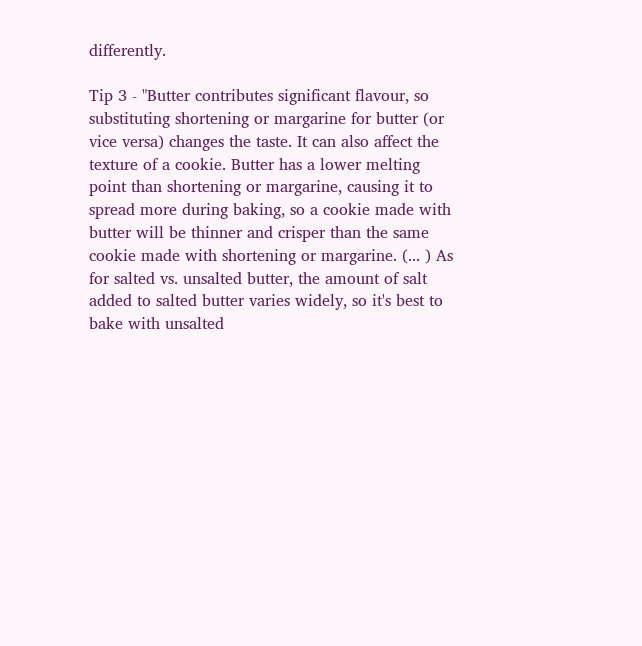differently.

Tip 3 - "Butter contributes significant flavour, so substituting shortening or margarine for butter (or vice versa) changes the taste. It can also affect the texture of a cookie. Butter has a lower melting point than shortening or margarine, causing it to spread more during baking, so a cookie made with butter will be thinner and crisper than the same cookie made with shortening or margarine. (... ) As for salted vs. unsalted butter, the amount of salt added to salted butter varies widely, so it's best to bake with unsalted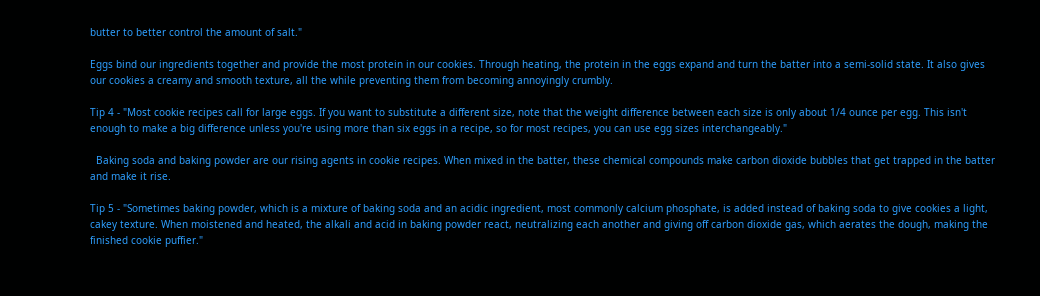butter to better control the amount of salt."

Eggs bind our ingredients together and provide the most protein in our cookies. Through heating, the protein in the eggs expand and turn the batter into a semi-solid state. It also gives our cookies a creamy and smooth texture, all the while preventing them from becoming annoyingly crumbly.

Tip 4 - "Most cookie recipes call for large eggs. If you want to substitute a different size, note that the weight difference between each size is only about 1/4 ounce per egg. This isn't enough to make a big difference unless you're using more than six eggs in a recipe, so for most recipes, you can use egg sizes interchangeably."

  Baking soda and baking powder are our rising agents in cookie recipes. When mixed in the batter, these chemical compounds make carbon dioxide bubbles that get trapped in the batter and make it rise.

Tip 5 - "Sometimes baking powder, which is a mixture of baking soda and an acidic ingredient, most commonly calcium phosphate, is added instead of baking soda to give cookies a light, cakey texture. When moistened and heated, the alkali and acid in baking powder react, neutralizing each another and giving off carbon dioxide gas, which aerates the dough, making the finished cookie puffier."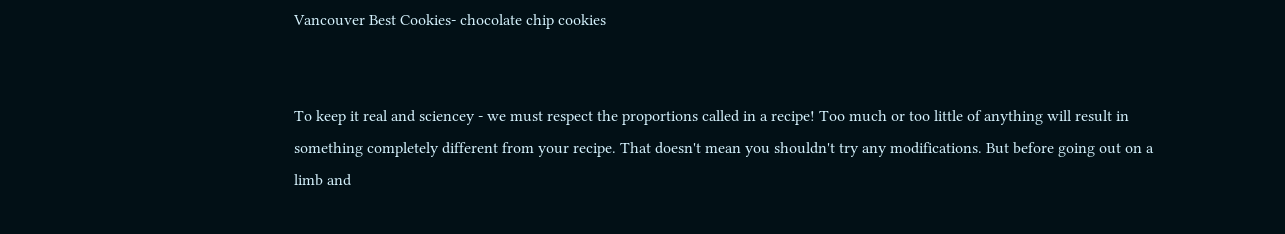Vancouver Best Cookies- chocolate chip cookies


To keep it real and sciencey - we must respect the proportions called in a recipe! Too much or too little of anything will result in something completely different from your recipe. That doesn't mean you shouldn't try any modifications. But before going out on a limb and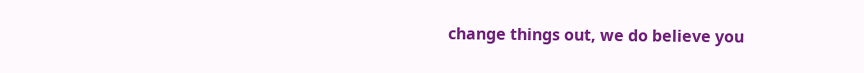change things out, we do believe you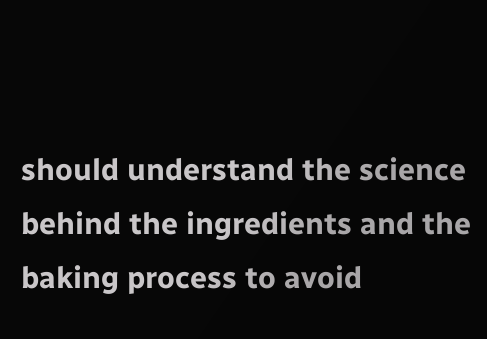should understand the science behind the ingredients and the baking process to avoid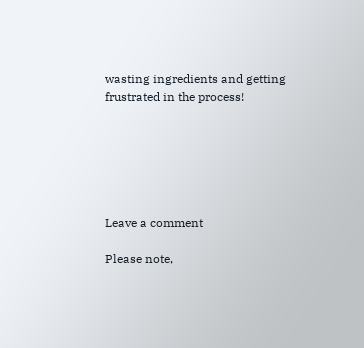wasting ingredients and getting frustrated in the process!






Leave a comment

Please note,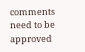comments need to be approved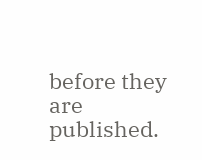before they are published.